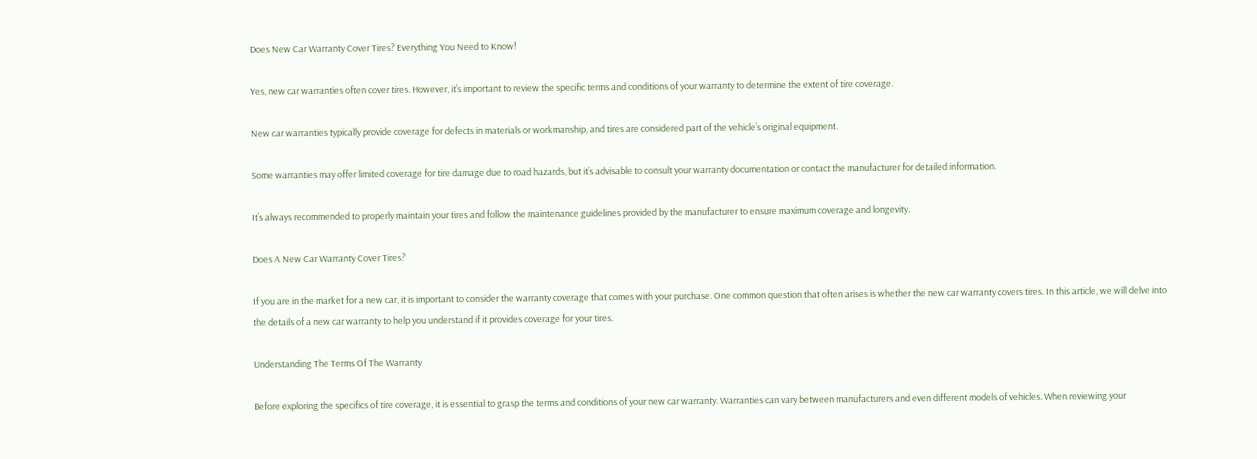Does New Car Warranty Cover Tires? Everything You Need to Know!

Yes, new car warranties often cover tires. However, it’s important to review the specific terms and conditions of your warranty to determine the extent of tire coverage.

New car warranties typically provide coverage for defects in materials or workmanship, and tires are considered part of the vehicle’s original equipment.

Some warranties may offer limited coverage for tire damage due to road hazards, but it’s advisable to consult your warranty documentation or contact the manufacturer for detailed information.

It’s always recommended to properly maintain your tires and follow the maintenance guidelines provided by the manufacturer to ensure maximum coverage and longevity.

Does A New Car Warranty Cover Tires?

If you are in the market for a new car, it is important to consider the warranty coverage that comes with your purchase. One common question that often arises is whether the new car warranty covers tires. In this article, we will delve into the details of a new car warranty to help you understand if it provides coverage for your tires.

Understanding The Terms Of The Warranty

Before exploring the specifics of tire coverage, it is essential to grasp the terms and conditions of your new car warranty. Warranties can vary between manufacturers and even different models of vehicles. When reviewing your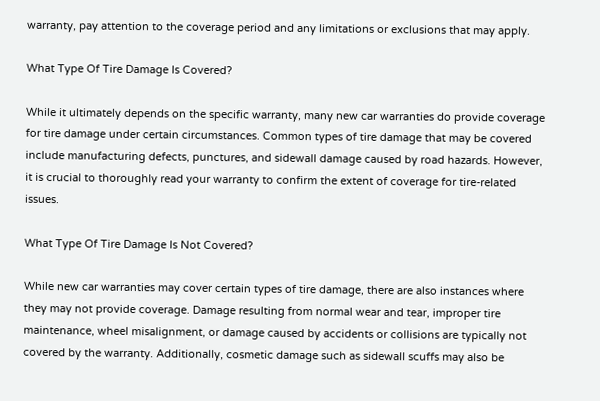warranty, pay attention to the coverage period and any limitations or exclusions that may apply.

What Type Of Tire Damage Is Covered?

While it ultimately depends on the specific warranty, many new car warranties do provide coverage for tire damage under certain circumstances. Common types of tire damage that may be covered include manufacturing defects, punctures, and sidewall damage caused by road hazards. However, it is crucial to thoroughly read your warranty to confirm the extent of coverage for tire-related issues.

What Type Of Tire Damage Is Not Covered?

While new car warranties may cover certain types of tire damage, there are also instances where they may not provide coverage. Damage resulting from normal wear and tear, improper tire maintenance, wheel misalignment, or damage caused by accidents or collisions are typically not covered by the warranty. Additionally, cosmetic damage such as sidewall scuffs may also be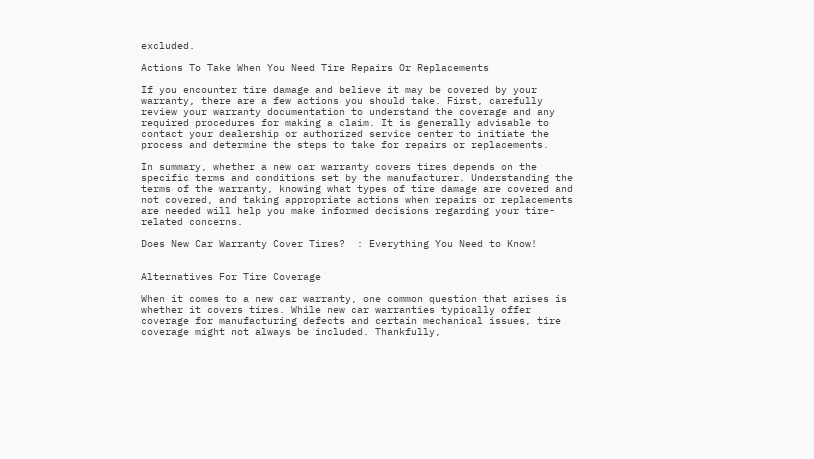excluded.

Actions To Take When You Need Tire Repairs Or Replacements

If you encounter tire damage and believe it may be covered by your warranty, there are a few actions you should take. First, carefully review your warranty documentation to understand the coverage and any required procedures for making a claim. It is generally advisable to contact your dealership or authorized service center to initiate the process and determine the steps to take for repairs or replacements.

In summary, whether a new car warranty covers tires depends on the specific terms and conditions set by the manufacturer. Understanding the terms of the warranty, knowing what types of tire damage are covered and not covered, and taking appropriate actions when repairs or replacements are needed will help you make informed decisions regarding your tire-related concerns.

Does New Car Warranty Cover Tires?  : Everything You Need to Know!


Alternatives For Tire Coverage

When it comes to a new car warranty, one common question that arises is whether it covers tires. While new car warranties typically offer coverage for manufacturing defects and certain mechanical issues, tire coverage might not always be included. Thankfully,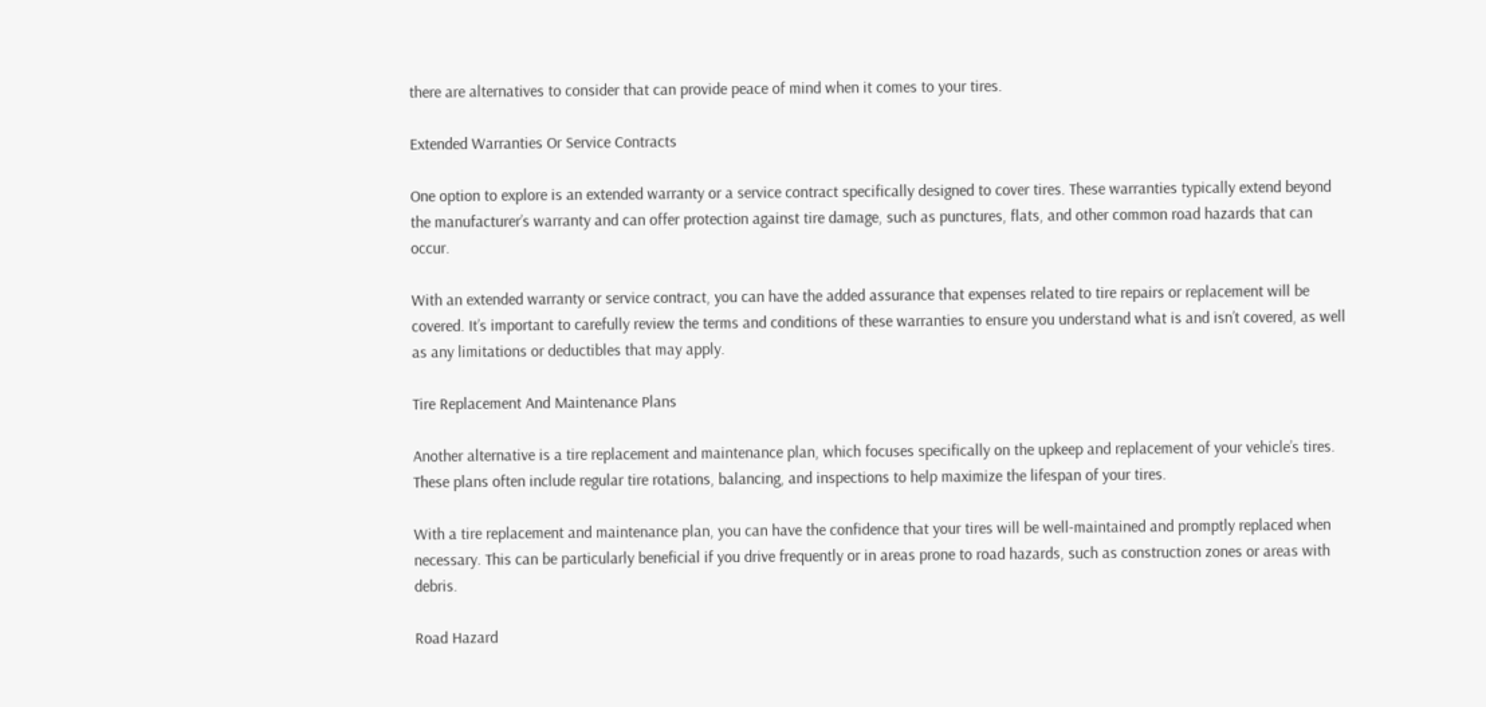there are alternatives to consider that can provide peace of mind when it comes to your tires.

Extended Warranties Or Service Contracts

One option to explore is an extended warranty or a service contract specifically designed to cover tires. These warranties typically extend beyond the manufacturer’s warranty and can offer protection against tire damage, such as punctures, flats, and other common road hazards that can occur.

With an extended warranty or service contract, you can have the added assurance that expenses related to tire repairs or replacement will be covered. It’s important to carefully review the terms and conditions of these warranties to ensure you understand what is and isn’t covered, as well as any limitations or deductibles that may apply.

Tire Replacement And Maintenance Plans

Another alternative is a tire replacement and maintenance plan, which focuses specifically on the upkeep and replacement of your vehicle’s tires. These plans often include regular tire rotations, balancing, and inspections to help maximize the lifespan of your tires.

With a tire replacement and maintenance plan, you can have the confidence that your tires will be well-maintained and promptly replaced when necessary. This can be particularly beneficial if you drive frequently or in areas prone to road hazards, such as construction zones or areas with debris.

Road Hazard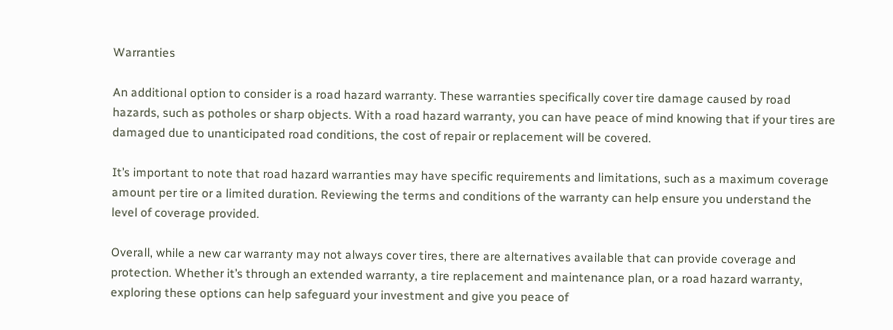Warranties

An additional option to consider is a road hazard warranty. These warranties specifically cover tire damage caused by road hazards, such as potholes or sharp objects. With a road hazard warranty, you can have peace of mind knowing that if your tires are damaged due to unanticipated road conditions, the cost of repair or replacement will be covered.

It’s important to note that road hazard warranties may have specific requirements and limitations, such as a maximum coverage amount per tire or a limited duration. Reviewing the terms and conditions of the warranty can help ensure you understand the level of coverage provided.

Overall, while a new car warranty may not always cover tires, there are alternatives available that can provide coverage and protection. Whether it’s through an extended warranty, a tire replacement and maintenance plan, or a road hazard warranty, exploring these options can help safeguard your investment and give you peace of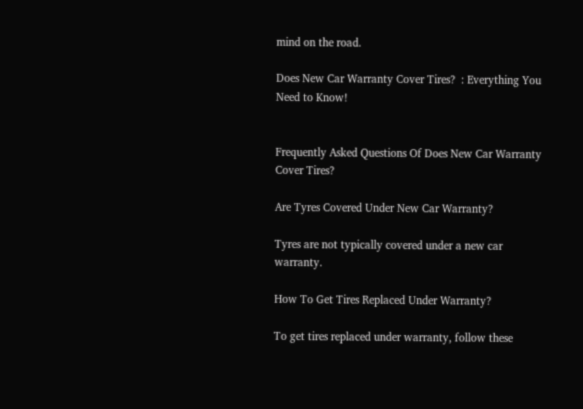mind on the road.

Does New Car Warranty Cover Tires?  : Everything You Need to Know!


Frequently Asked Questions Of Does New Car Warranty Cover Tires?

Are Tyres Covered Under New Car Warranty?

Tyres are not typically covered under a new car warranty.

How To Get Tires Replaced Under Warranty?

To get tires replaced under warranty, follow these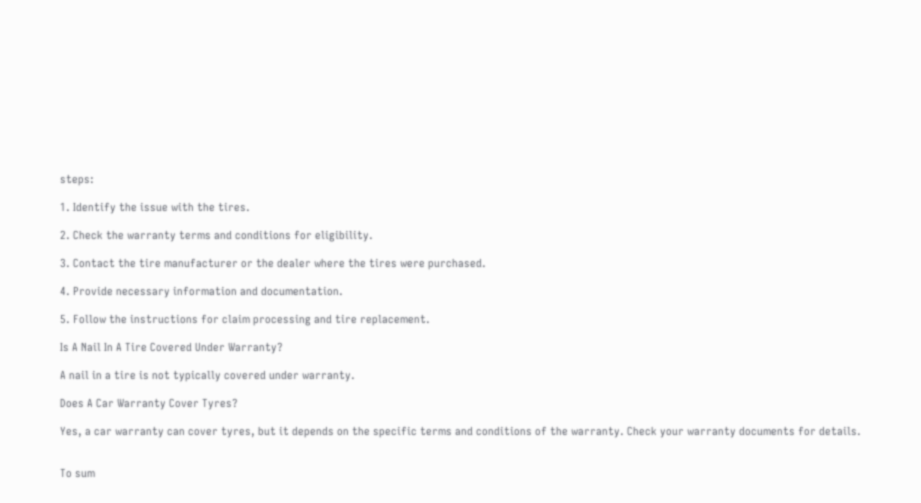steps:

1. Identify the issue with the tires.

2. Check the warranty terms and conditions for eligibility.

3. Contact the tire manufacturer or the dealer where the tires were purchased.

4. Provide necessary information and documentation.

5. Follow the instructions for claim processing and tire replacement.

Is A Nail In A Tire Covered Under Warranty?

A nail in a tire is not typically covered under warranty.

Does A Car Warranty Cover Tyres?

Yes, a car warranty can cover tyres, but it depends on the specific terms and conditions of the warranty. Check your warranty documents for details.


To sum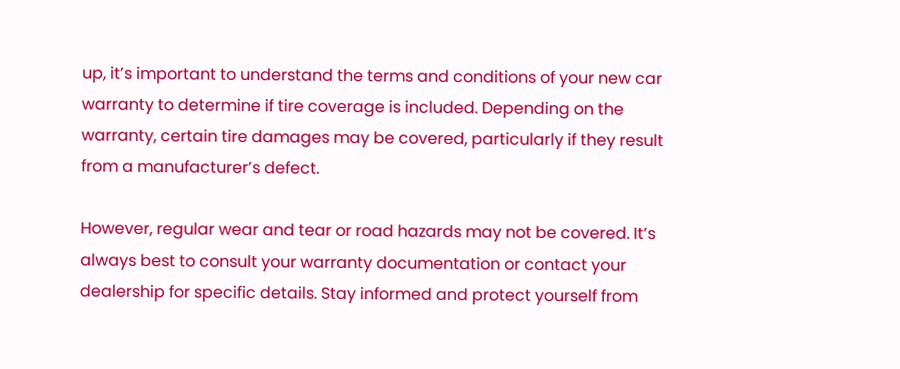up, it’s important to understand the terms and conditions of your new car warranty to determine if tire coverage is included. Depending on the warranty, certain tire damages may be covered, particularly if they result from a manufacturer’s defect.

However, regular wear and tear or road hazards may not be covered. It’s always best to consult your warranty documentation or contact your dealership for specific details. Stay informed and protect yourself from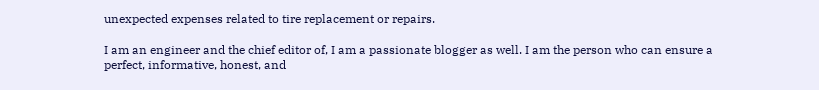unexpected expenses related to tire replacement or repairs.

I am an engineer and the chief editor of, I am a passionate blogger as well. I am the person who can ensure a perfect, informative, honest, and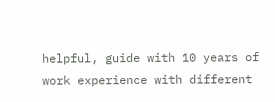helpful, guide with 10 years of work experience with different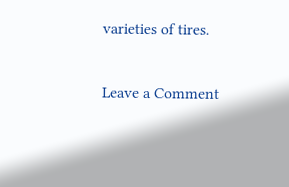varieties of tires.

Leave a Comment